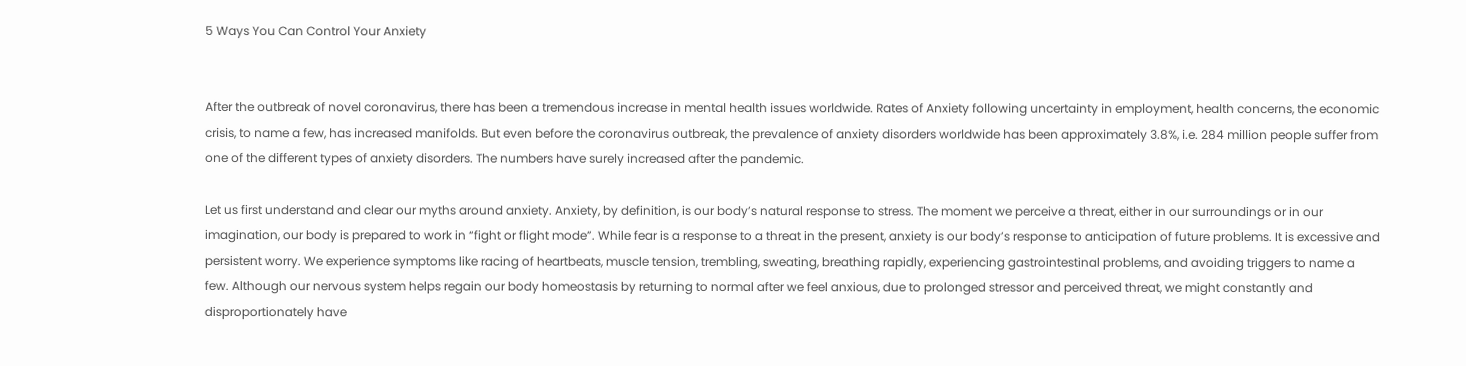5 Ways You Can Control Your Anxiety


After the outbreak of novel coronavirus, there has been a tremendous increase in mental health issues worldwide. Rates of Anxiety following uncertainty in employment, health concerns, the economic crisis, to name a few, has increased manifolds. But even before the coronavirus outbreak, the prevalence of anxiety disorders worldwide has been approximately 3.8%, i.e. 284 million people suffer from one of the different types of anxiety disorders. The numbers have surely increased after the pandemic.

Let us first understand and clear our myths around anxiety. Anxiety, by definition, is our body’s natural response to stress. The moment we perceive a threat, either in our surroundings or in our imagination, our body is prepared to work in “fight or flight mode”. While fear is a response to a threat in the present, anxiety is our body’s response to anticipation of future problems. It is excessive and persistent worry. We experience symptoms like racing of heartbeats, muscle tension, trembling, sweating, breathing rapidly, experiencing gastrointestinal problems, and avoiding triggers to name a few. Although our nervous system helps regain our body homeostasis by returning to normal after we feel anxious, due to prolonged stressor and perceived threat, we might constantly and disproportionately have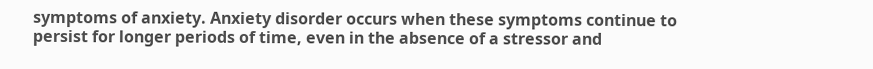symptoms of anxiety. Anxiety disorder occurs when these symptoms continue to persist for longer periods of time, even in the absence of a stressor and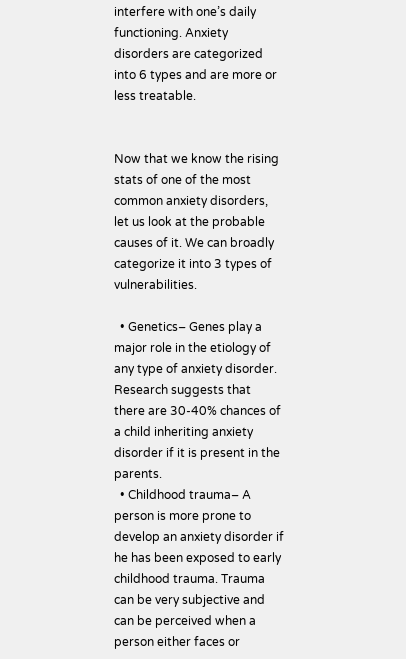interfere with one’s daily functioning. Anxiety disorders are categorized into 6 types and are more or less treatable.


Now that we know the rising stats of one of the most common anxiety disorders, let us look at the probable causes of it. We can broadly categorize it into 3 types of vulnerabilities.

  • Genetics– Genes play a major role in the etiology of any type of anxiety disorder. Research suggests that there are 30-40% chances of a child inheriting anxiety disorder if it is present in the parents.
  • Childhood trauma– A person is more prone to develop an anxiety disorder if he has been exposed to early childhood trauma. Trauma can be very subjective and can be perceived when a person either faces or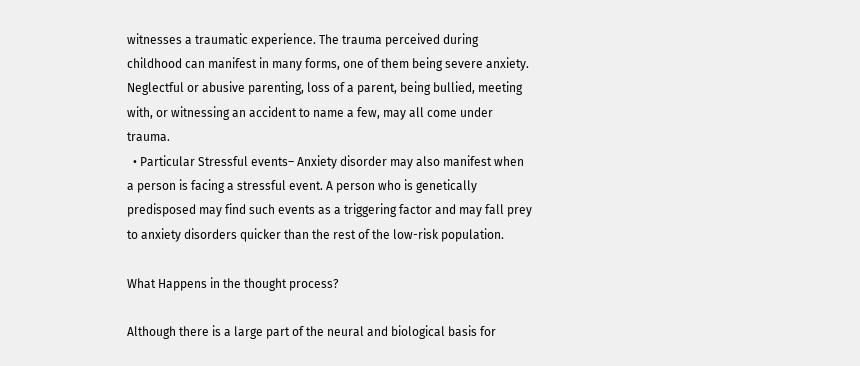witnesses a traumatic experience. The trauma perceived during childhood can manifest in many forms, one of them being severe anxiety. Neglectful or abusive parenting, loss of a parent, being bullied, meeting with, or witnessing an accident to name a few, may all come under trauma.
  • Particular Stressful events– Anxiety disorder may also manifest when a person is facing a stressful event. A person who is genetically predisposed may find such events as a triggering factor and may fall prey to anxiety disorders quicker than the rest of the low-risk population.

What Happens in the thought process?

Although there is a large part of the neural and biological basis for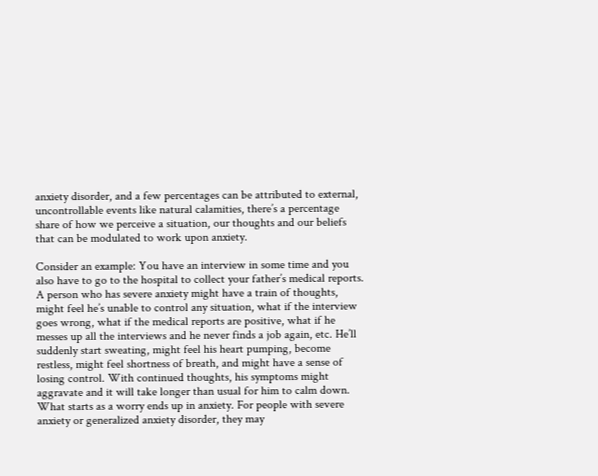anxiety disorder, and a few percentages can be attributed to external, uncontrollable events like natural calamities, there’s a percentage share of how we perceive a situation, our thoughts and our beliefs that can be modulated to work upon anxiety.

Consider an example: You have an interview in some time and you also have to go to the hospital to collect your father’s medical reports. A person who has severe anxiety might have a train of thoughts, might feel he’s unable to control any situation, what if the interview goes wrong, what if the medical reports are positive, what if he messes up all the interviews and he never finds a job again, etc. He’ll suddenly start sweating, might feel his heart pumping, become restless, might feel shortness of breath, and might have a sense of losing control. With continued thoughts, his symptoms might aggravate and it will take longer than usual for him to calm down. What starts as a worry ends up in anxiety. For people with severe anxiety or generalized anxiety disorder, they may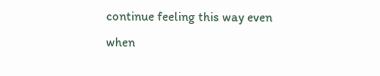continue feeling this way even when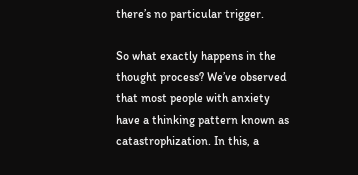there’s no particular trigger.

So what exactly happens in the thought process? We’ve observed that most people with anxiety have a thinking pattern known as catastrophization. In this, a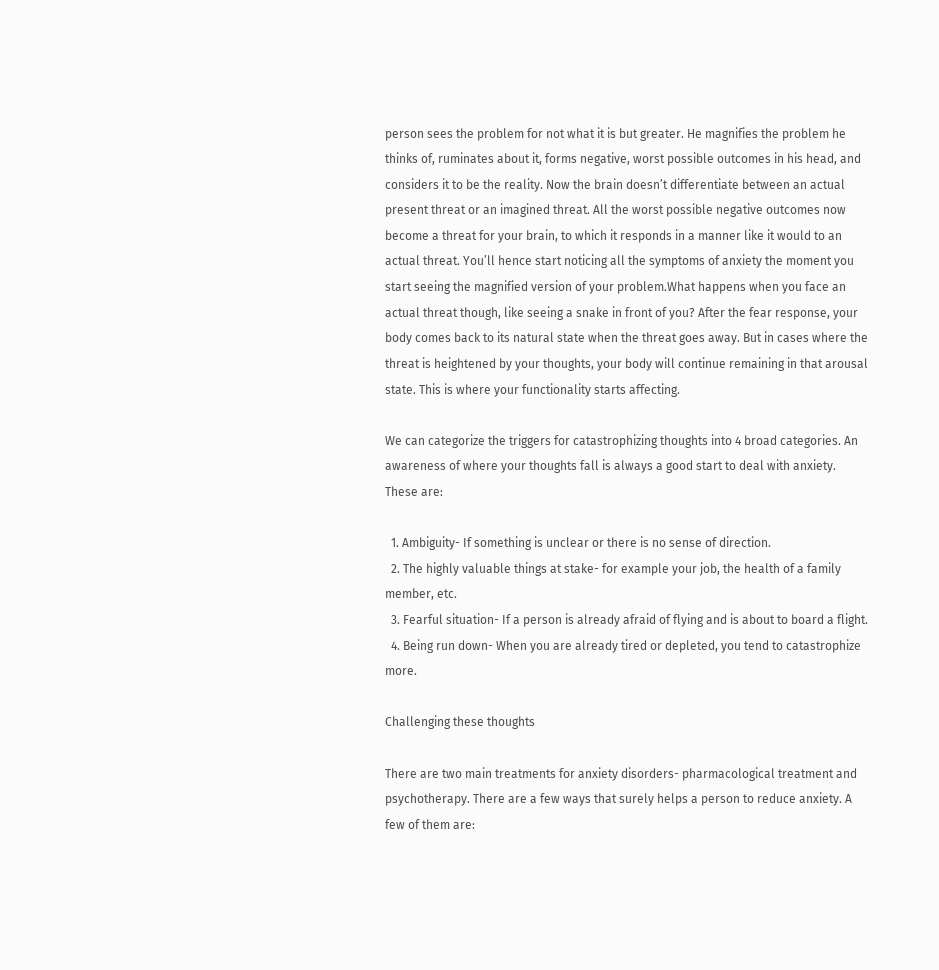person sees the problem for not what it is but greater. He magnifies the problem he thinks of, ruminates about it, forms negative, worst possible outcomes in his head, and considers it to be the reality. Now the brain doesn’t differentiate between an actual present threat or an imagined threat. All the worst possible negative outcomes now become a threat for your brain, to which it responds in a manner like it would to an actual threat. You’ll hence start noticing all the symptoms of anxiety the moment you start seeing the magnified version of your problem.What happens when you face an actual threat though, like seeing a snake in front of you? After the fear response, your body comes back to its natural state when the threat goes away. But in cases where the threat is heightened by your thoughts, your body will continue remaining in that arousal state. This is where your functionality starts affecting.

We can categorize the triggers for catastrophizing thoughts into 4 broad categories. An awareness of where your thoughts fall is always a good start to deal with anxiety. These are:

  1. Ambiguity- If something is unclear or there is no sense of direction.
  2. The highly valuable things at stake- for example your job, the health of a family member, etc.
  3. Fearful situation- If a person is already afraid of flying and is about to board a flight.
  4. Being run down- When you are already tired or depleted, you tend to catastrophize more.

Challenging these thoughts

There are two main treatments for anxiety disorders- pharmacological treatment and psychotherapy. There are a few ways that surely helps a person to reduce anxiety. A few of them are: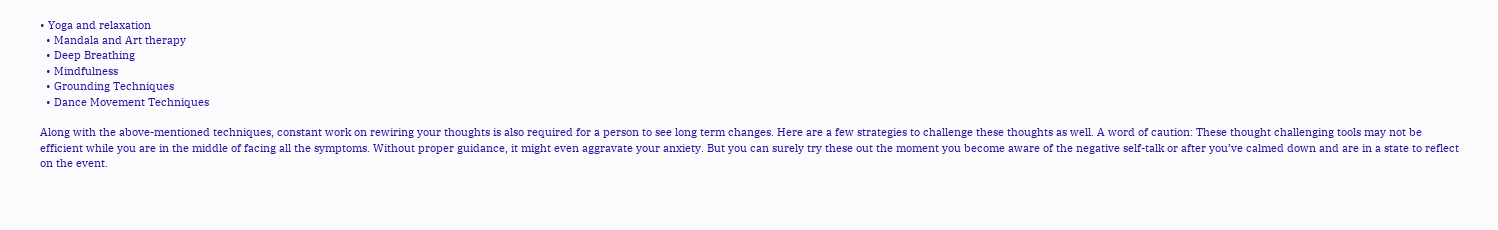• Yoga and relaxation
  • Mandala and Art therapy
  • Deep Breathing
  • Mindfulness
  • Grounding Techniques
  • Dance Movement Techniques

Along with the above-mentioned techniques, constant work on rewiring your thoughts is also required for a person to see long term changes. Here are a few strategies to challenge these thoughts as well. A word of caution: These thought challenging tools may not be efficient while you are in the middle of facing all the symptoms. Without proper guidance, it might even aggravate your anxiety. But you can surely try these out the moment you become aware of the negative self-talk or after you’ve calmed down and are in a state to reflect on the event.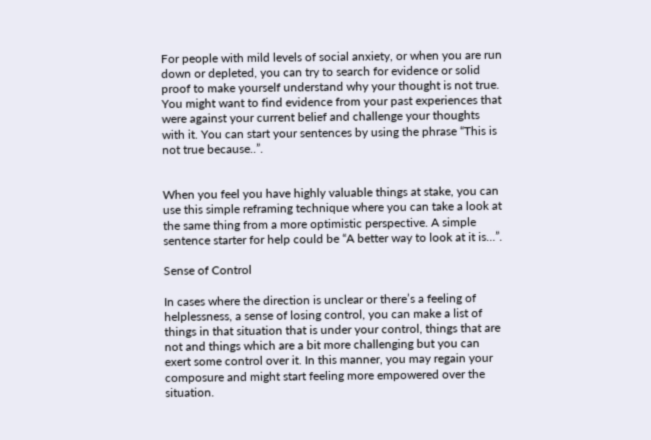For people with mild levels of social anxiety, or when you are run down or depleted, you can try to search for evidence or solid proof to make yourself understand why your thought is not true. You might want to find evidence from your past experiences that were against your current belief and challenge your thoughts with it. You can start your sentences by using the phrase “This is not true because..”.


When you feel you have highly valuable things at stake, you can use this simple reframing technique where you can take a look at the same thing from a more optimistic perspective. A simple sentence starter for help could be “A better way to look at it is…”.

Sense of Control

In cases where the direction is unclear or there’s a feeling of helplessness, a sense of losing control, you can make a list of things in that situation that is under your control, things that are not and things which are a bit more challenging but you can exert some control over it. In this manner, you may regain your composure and might start feeling more empowered over the situation.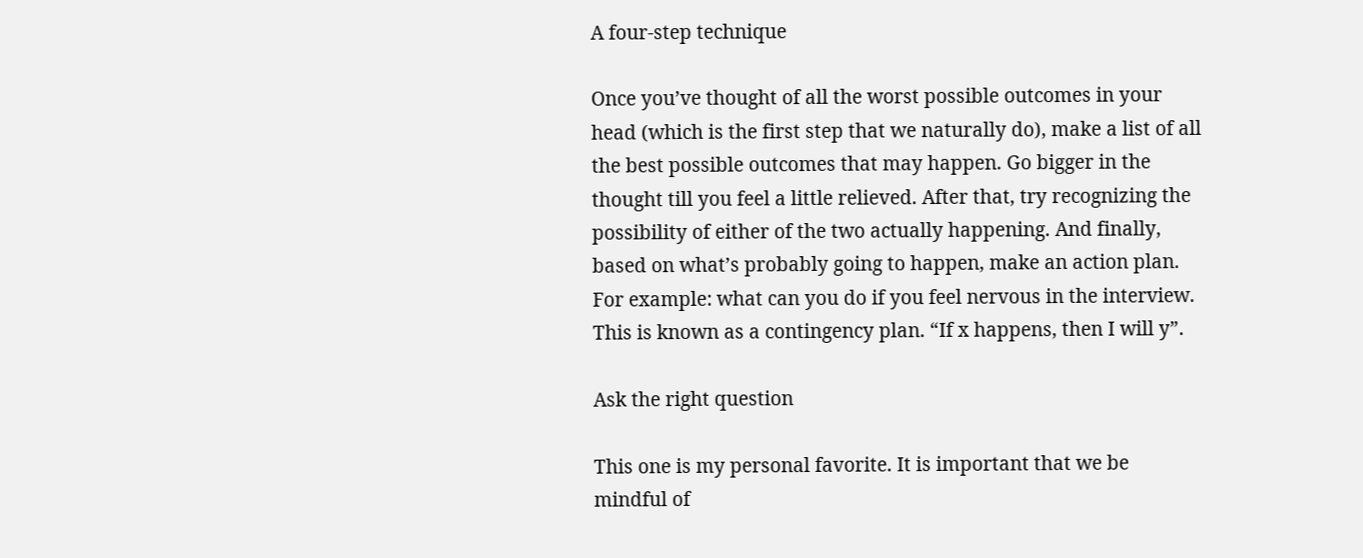A four-step technique

Once you’ve thought of all the worst possible outcomes in your head (which is the first step that we naturally do), make a list of all the best possible outcomes that may happen. Go bigger in the thought till you feel a little relieved. After that, try recognizing the possibility of either of the two actually happening. And finally, based on what’s probably going to happen, make an action plan. For example: what can you do if you feel nervous in the interview. This is known as a contingency plan. “If x happens, then I will y”.

Ask the right question

This one is my personal favorite. It is important that we be mindful of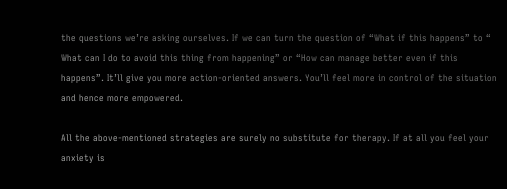the questions we’re asking ourselves. If we can turn the question of “What if this happens” to “ What can I do to avoid this thing from happening” or “How can manage better even if this happens”. It’ll give you more action-oriented answers. You’ll feel more in control of the situation and hence more empowered.

All the above-mentioned strategies are surely no substitute for therapy. If at all you feel your anxiety is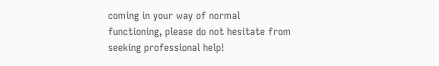coming in your way of normal functioning, please do not hesitate from seeking professional help!